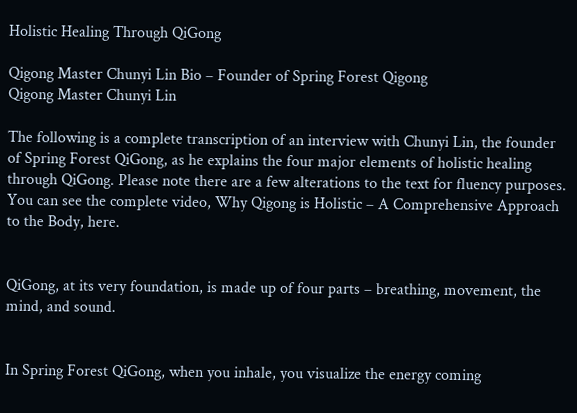Holistic Healing Through QiGong

Qigong Master Chunyi Lin Bio – Founder of Spring Forest Qigong
Qigong Master Chunyi Lin

The following is a complete transcription of an interview with Chunyi Lin, the founder of Spring Forest QiGong, as he explains the four major elements of holistic healing through QiGong. Please note there are a few alterations to the text for fluency purposes. You can see the complete video, Why Qigong is Holistic – A Comprehensive Approach to the Body, here.


QiGong, at its very foundation, is made up of four parts – breathing, movement, the mind, and sound.


In Spring Forest QiGong, when you inhale, you visualize the energy coming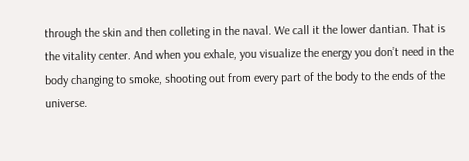through the skin and then colleting in the naval. We call it the lower dantian. That is the vitality center. And when you exhale, you visualize the energy you don’t need in the body changing to smoke, shooting out from every part of the body to the ends of the universe.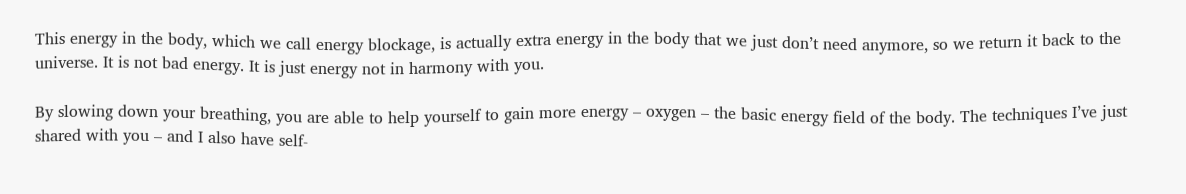This energy in the body, which we call energy blockage, is actually extra energy in the body that we just don’t need anymore, so we return it back to the universe. It is not bad energy. It is just energy not in harmony with you.

By slowing down your breathing, you are able to help yourself to gain more energy – oxygen – the basic energy field of the body. The techniques I’ve just shared with you – and I also have self-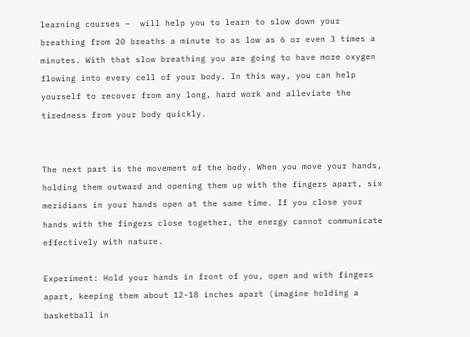learning courses –  will help you to learn to slow down your breathing from 20 breaths a minute to as low as 6 or even 3 times a minutes. With that slow breathing you are going to have more oxygen flowing into every cell of your body. In this way, you can help yourself to recover from any long, hard work and alleviate the tiredness from your body quickly.


The next part is the movement of the body. When you move your hands, holding them outward and opening them up with the fingers apart, six meridians in your hands open at the same time. If you close your hands with the fingers close together, the energy cannot communicate effectively with nature.

Experiment: Hold your hands in front of you, open and with fingers apart, keeping them about 12-18 inches apart (imagine holding a basketball in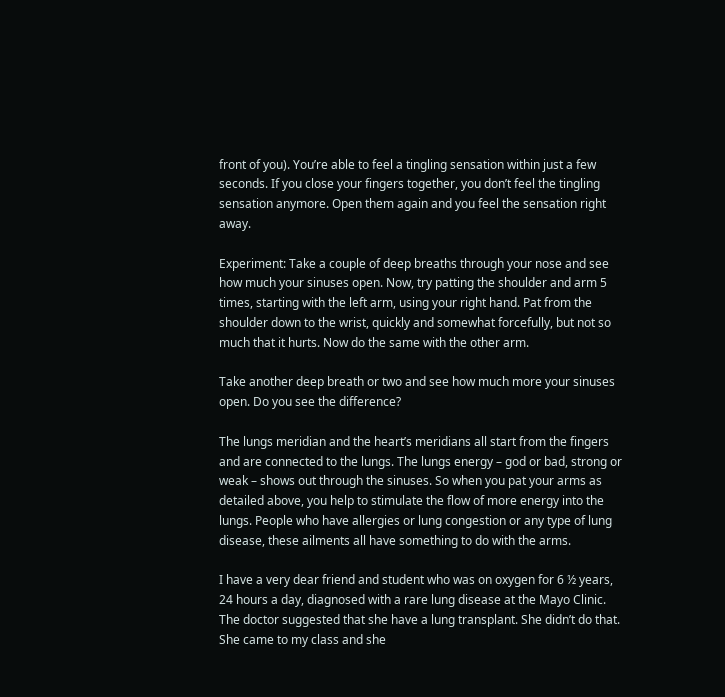front of you). You’re able to feel a tingling sensation within just a few seconds. If you close your fingers together, you don’t feel the tingling sensation anymore. Open them again and you feel the sensation right away.

Experiment: Take a couple of deep breaths through your nose and see how much your sinuses open. Now, try patting the shoulder and arm 5 times, starting with the left arm, using your right hand. Pat from the shoulder down to the wrist, quickly and somewhat forcefully, but not so much that it hurts. Now do the same with the other arm.

Take another deep breath or two and see how much more your sinuses open. Do you see the difference?

The lungs meridian and the heart’s meridians all start from the fingers and are connected to the lungs. The lungs energy – god or bad, strong or weak – shows out through the sinuses. So when you pat your arms as detailed above, you help to stimulate the flow of more energy into the lungs. People who have allergies or lung congestion or any type of lung disease, these ailments all have something to do with the arms.

I have a very dear friend and student who was on oxygen for 6 ½ years, 24 hours a day, diagnosed with a rare lung disease at the Mayo Clinic. The doctor suggested that she have a lung transplant. She didn’t do that. She came to my class and she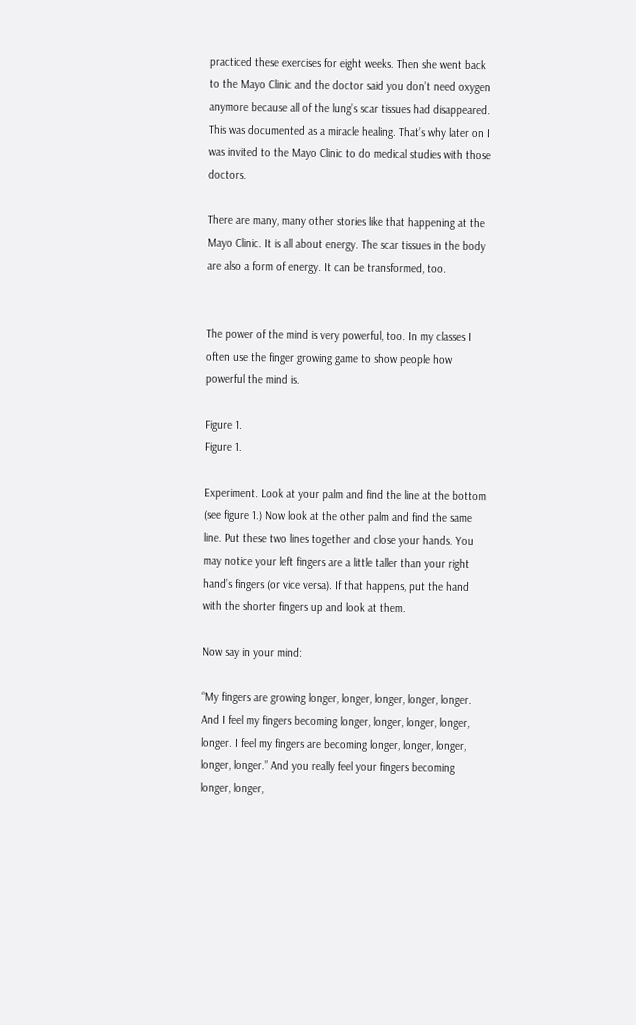practiced these exercises for eight weeks. Then she went back to the Mayo Clinic and the doctor said you don’t need oxygen anymore because all of the lung’s scar tissues had disappeared. This was documented as a miracle healing. That’s why later on I was invited to the Mayo Clinic to do medical studies with those doctors.

There are many, many other stories like that happening at the Mayo Clinic. It is all about energy. The scar tissues in the body are also a form of energy. It can be transformed, too.


The power of the mind is very powerful, too. In my classes I often use the finger growing game to show people how powerful the mind is.

Figure 1.
Figure 1.

Experiment. Look at your palm and find the line at the bottom (see figure 1.) Now look at the other palm and find the same line. Put these two lines together and close your hands. You may notice your left fingers are a little taller than your right hand’s fingers (or vice versa). If that happens, put the hand with the shorter fingers up and look at them.

Now say in your mind:

“My fingers are growing longer, longer, longer, longer, longer. And I feel my fingers becoming longer, longer, longer, longer, longer. I feel my fingers are becoming longer, longer, longer, longer, longer.” And you really feel your fingers becoming longer, longer,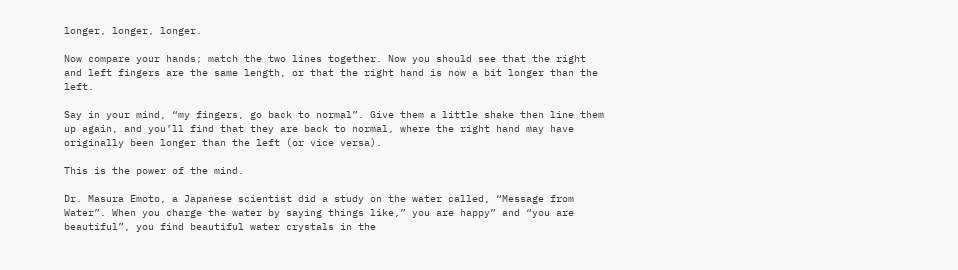longer, longer, longer.

Now compare your hands; match the two lines together. Now you should see that the right and left fingers are the same length, or that the right hand is now a bit longer than the left.

Say in your mind, “my fingers, go back to normal”. Give them a little shake then line them up again, and you’ll find that they are back to normal, where the right hand may have originally been longer than the left (or vice versa).

This is the power of the mind.

Dr. Masura Emoto, a Japanese scientist did a study on the water called, “Message from Water”. When you charge the water by saying things like,” you are happy” and “you are beautiful”, you find beautiful water crystals in the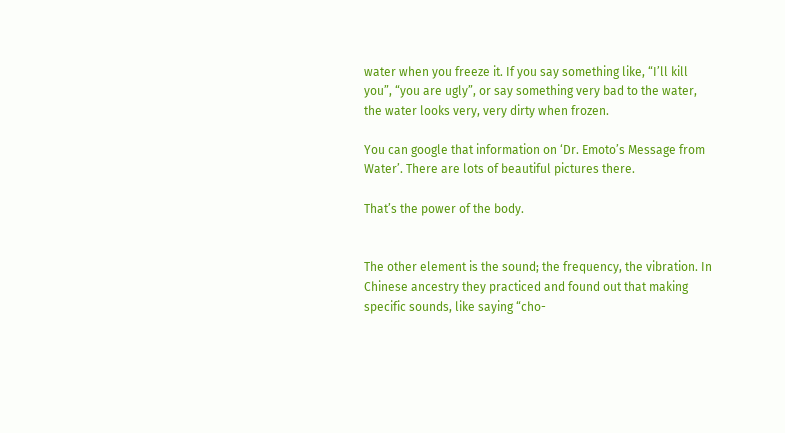water when you freeze it. If you say something like, “I’ll kill you”, “you are ugly”, or say something very bad to the water, the water looks very, very dirty when frozen.

You can google that information on ‘Dr. Emoto’s Message from Water’. There are lots of beautiful pictures there.

That’s the power of the body.


The other element is the sound; the frequency, the vibration. In Chinese ancestry they practiced and found out that making specific sounds, like saying “cho-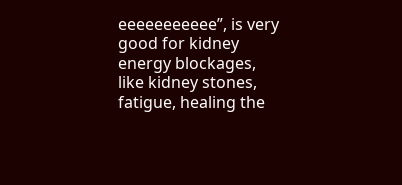eeeeeeeeeee”, is very good for kidney energy blockages, like kidney stones, fatigue, healing the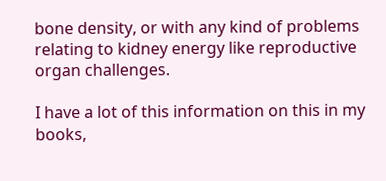bone density, or with any kind of problems relating to kidney energy like reproductive organ challenges.

I have a lot of this information on this in my books,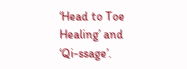‘Head to Toe Healing’ and ‘Qi-ssage’.